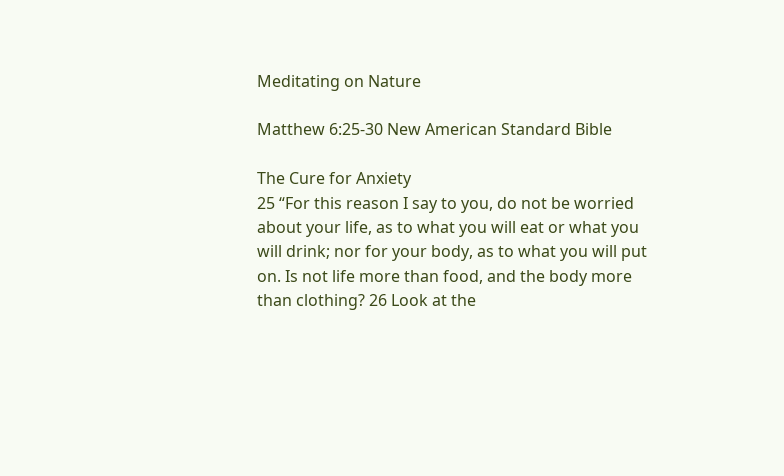Meditating on Nature

Matthew 6:25-30 New American Standard Bible

The Cure for Anxiety
25 “For this reason I say to you, do not be worried about your life, as to what you will eat or what you will drink; nor for your body, as to what you will put on. Is not life more than food, and the body more than clothing? 26 Look at the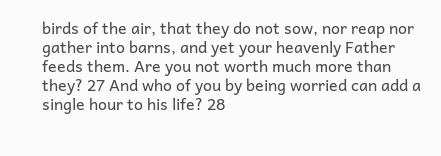birds of the air, that they do not sow, nor reap nor gather into barns, and yet your heavenly Father feeds them. Are you not worth much more than they? 27 And who of you by being worried can add a single hour to his life? 28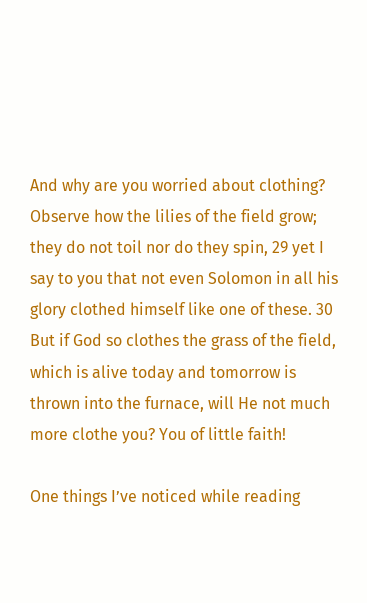And why are you worried about clothing? Observe how the lilies of the field grow; they do not toil nor do they spin, 29 yet I say to you that not even Solomon in all his glory clothed himself like one of these. 30 But if God so clothes the grass of the field, which is alive today and tomorrow is thrown into the furnace, will He not much more clothe you? You of little faith!

One things I’ve noticed while reading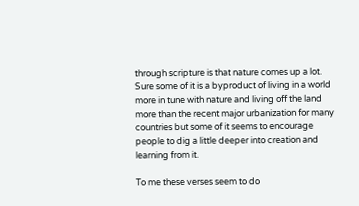through scripture is that nature comes up a lot. Sure some of it is a byproduct of living in a world more in tune with nature and living off the land more than the recent major urbanization for many countries but some of it seems to encourage people to dig a little deeper into creation and learning from it.

To me these verses seem to do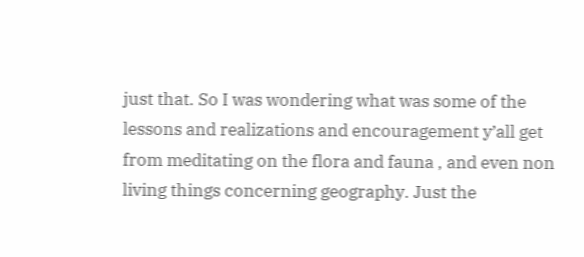just that. So I was wondering what was some of the lessons and realizations and encouragement y’all get from meditating on the flora and fauna , and even non living things concerning geography. Just the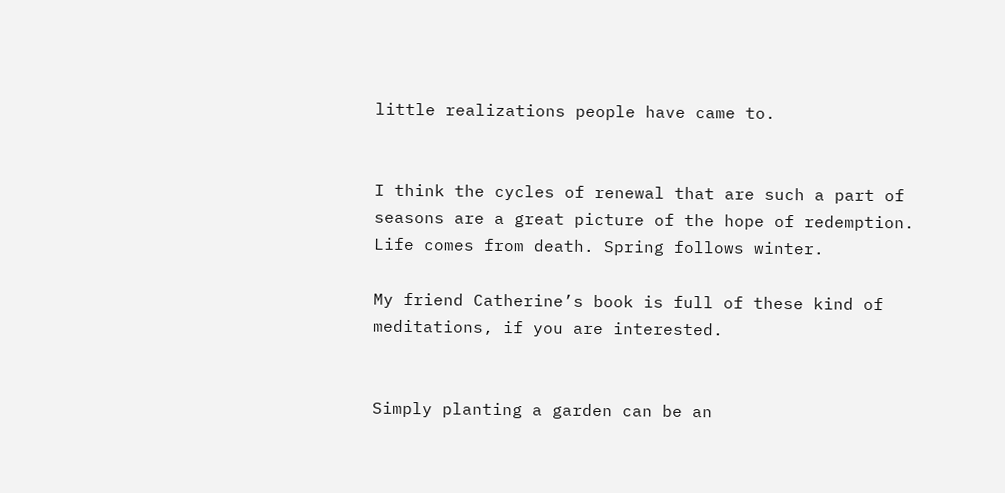little realizations people have came to.


I think the cycles of renewal that are such a part of seasons are a great picture of the hope of redemption. Life comes from death. Spring follows winter.

My friend Catherine’s book is full of these kind of meditations, if you are interested.


Simply planting a garden can be an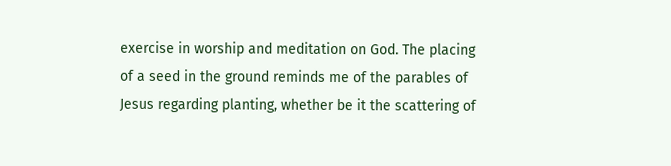exercise in worship and meditation on God. The placing of a seed in the ground reminds me of the parables of Jesus regarding planting, whether be it the scattering of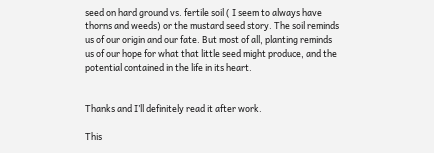seed on hard ground vs. fertile soil ( I seem to always have thorns and weeds) or the mustard seed story. The soil reminds us of our origin and our fate. But most of all, planting reminds us of our hope for what that little seed might produce, and the potential contained in the life in its heart.


Thanks and I’ll definitely read it after work.

This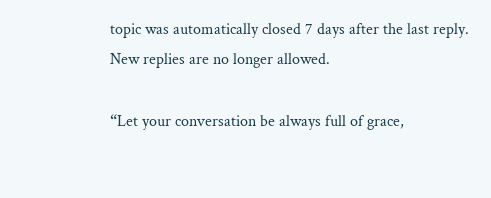topic was automatically closed 7 days after the last reply. New replies are no longer allowed.

“Let your conversation be always full of grace,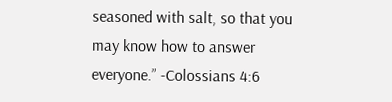seasoned with salt, so that you may know how to answer everyone.” -Colossians 4:6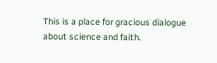This is a place for gracious dialogue about science and faith.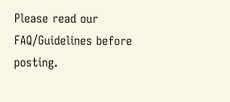Please read our FAQ/Guidelines before posting.